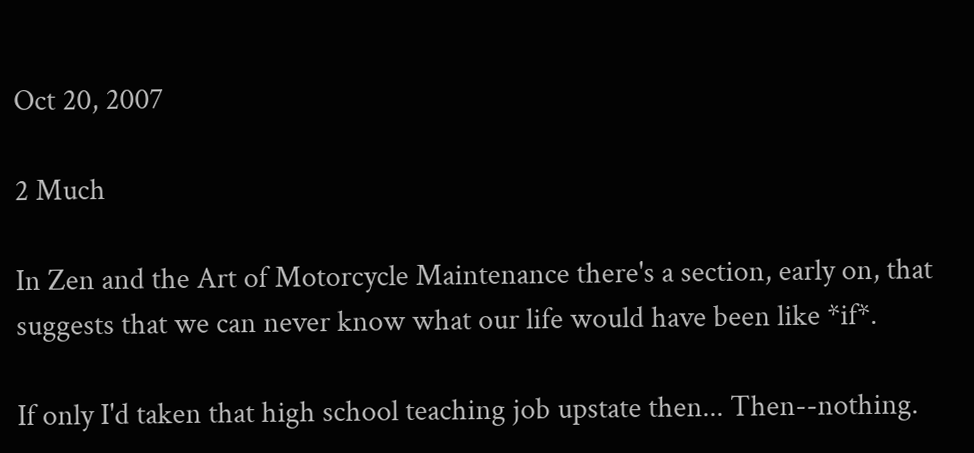Oct 20, 2007

2 Much

In Zen and the Art of Motorcycle Maintenance there's a section, early on, that suggests that we can never know what our life would have been like *if*.

If only I'd taken that high school teaching job upstate then... Then--nothing.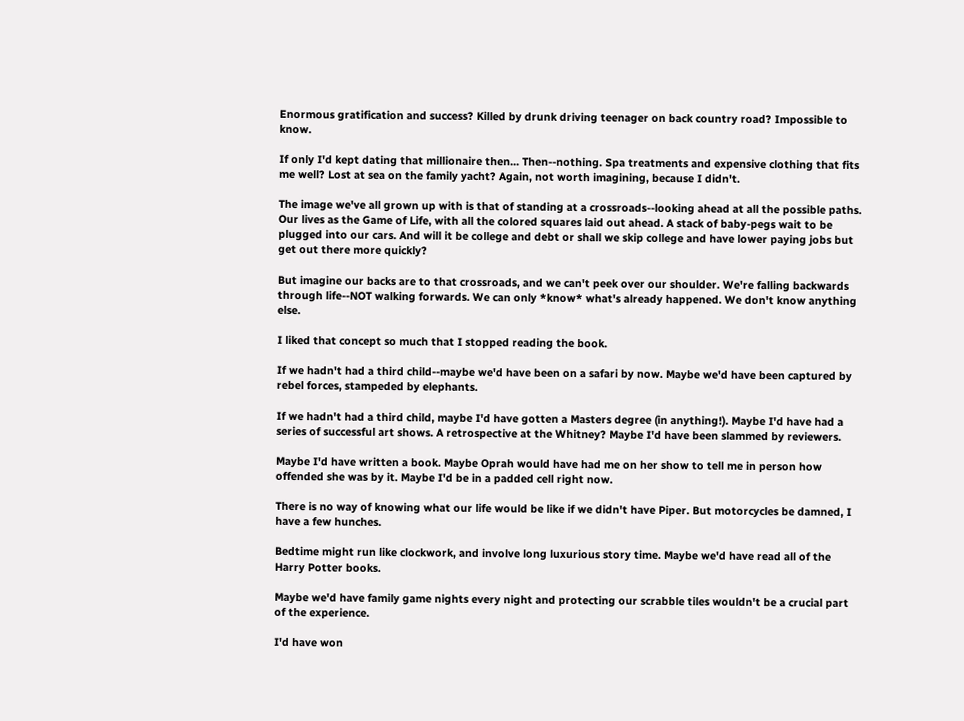Enormous gratification and success? Killed by drunk driving teenager on back country road? Impossible to know.

If only I'd kept dating that millionaire then... Then--nothing. Spa treatments and expensive clothing that fits me well? Lost at sea on the family yacht? Again, not worth imagining, because I didn't.

The image we've all grown up with is that of standing at a crossroads--looking ahead at all the possible paths. Our lives as the Game of Life, with all the colored squares laid out ahead. A stack of baby-pegs wait to be plugged into our cars. And will it be college and debt or shall we skip college and have lower paying jobs but get out there more quickly?

But imagine our backs are to that crossroads, and we can't peek over our shoulder. We're falling backwards through life--NOT walking forwards. We can only *know* what's already happened. We don't know anything else.

I liked that concept so much that I stopped reading the book.

If we hadn't had a third child--maybe we'd have been on a safari by now. Maybe we'd have been captured by rebel forces, stampeded by elephants.

If we hadn't had a third child, maybe I'd have gotten a Masters degree (in anything!). Maybe I'd have had a series of successful art shows. A retrospective at the Whitney? Maybe I'd have been slammed by reviewers.

Maybe I'd have written a book. Maybe Oprah would have had me on her show to tell me in person how offended she was by it. Maybe I'd be in a padded cell right now.

There is no way of knowing what our life would be like if we didn't have Piper. But motorcycles be damned, I have a few hunches.

Bedtime might run like clockwork, and involve long luxurious story time. Maybe we'd have read all of the Harry Potter books.

Maybe we'd have family game nights every night and protecting our scrabble tiles wouldn't be a crucial part of the experience.

I'd have won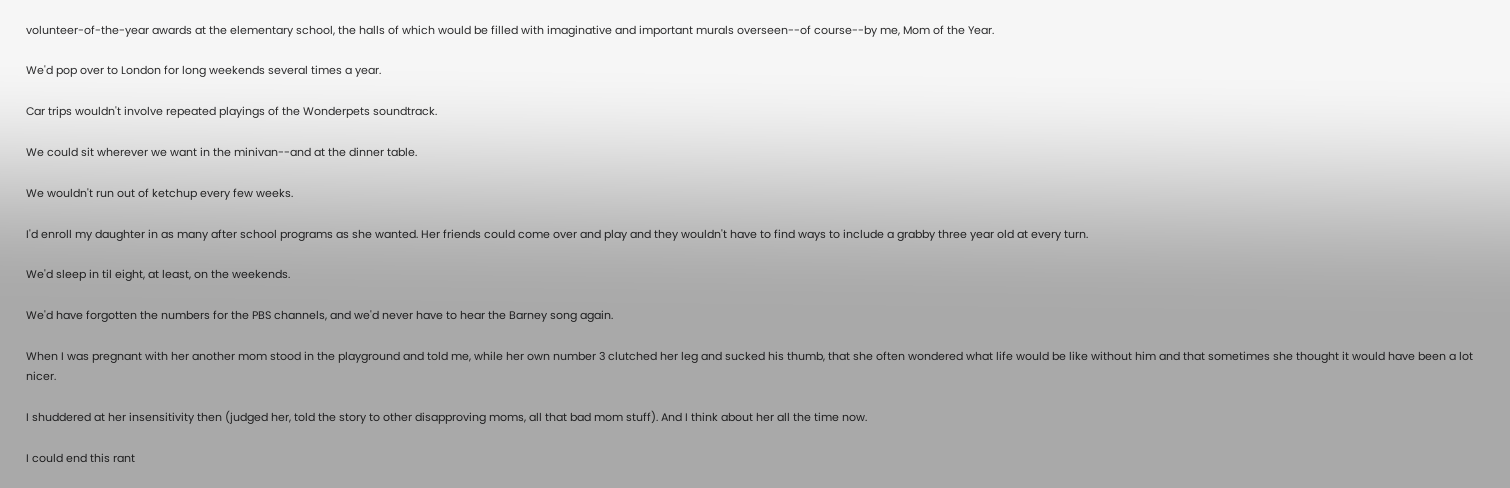volunteer-of-the-year awards at the elementary school, the halls of which would be filled with imaginative and important murals overseen--of course--by me, Mom of the Year.

We'd pop over to London for long weekends several times a year.

Car trips wouldn't involve repeated playings of the Wonderpets soundtrack.

We could sit wherever we want in the minivan--and at the dinner table.

We wouldn't run out of ketchup every few weeks.

I'd enroll my daughter in as many after school programs as she wanted. Her friends could come over and play and they wouldn't have to find ways to include a grabby three year old at every turn.

We'd sleep in til eight, at least, on the weekends.

We'd have forgotten the numbers for the PBS channels, and we'd never have to hear the Barney song again.

When I was pregnant with her another mom stood in the playground and told me, while her own number 3 clutched her leg and sucked his thumb, that she often wondered what life would be like without him and that sometimes she thought it would have been a lot nicer.

I shuddered at her insensitivity then (judged her, told the story to other disapproving moms, all that bad mom stuff). And I think about her all the time now.

I could end this rant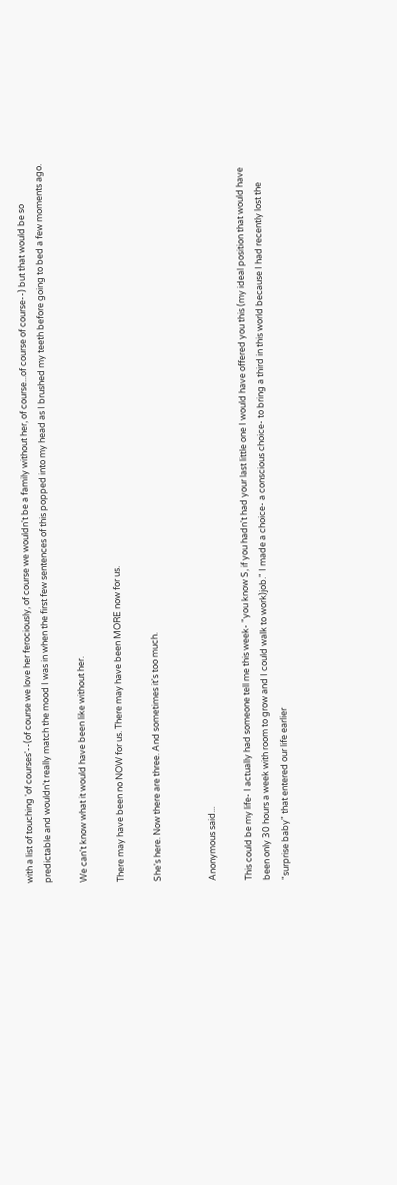with a list of touching 'of courses'--(of course we love her ferociously, of course we wouldn't be a family without her, of course...of course of course--) but that would be so predictable and wouldn't really match the mood I was in when the first few sentences of this popped into my head as I brushed my teeth before going to bed a few moments ago.

We can't know what it would have been like without her.

There may have been no NOW for us. There may have been MORE now for us.

She's here. Now there are three. And sometimes it's too much.


Anonymous said...

This could be my life- I actually had someone tell me this week- "you know S, if you hadn't had your last little one I would have offered you this (my ideal position that would have been only 30 hours a week with room to grow and I could walk to work)job." I made a choice- a conscious choice- to bring a third in this world because I had recently lost the "surprise baby" that entered our life earlier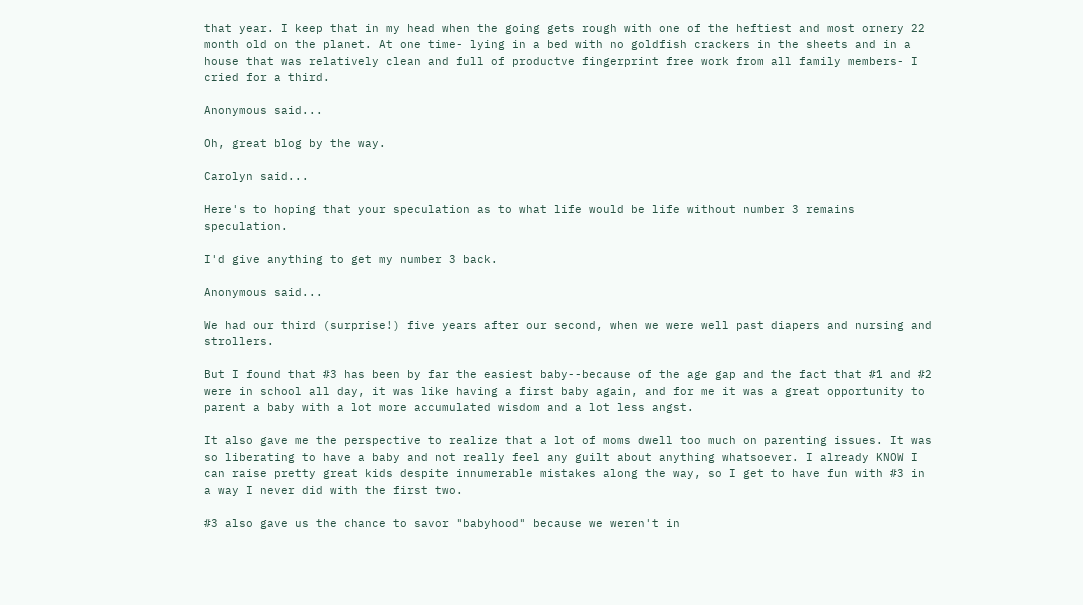that year. I keep that in my head when the going gets rough with one of the heftiest and most ornery 22 month old on the planet. At one time- lying in a bed with no goldfish crackers in the sheets and in a house that was relatively clean and full of productve fingerprint free work from all family members- I cried for a third.

Anonymous said...

Oh, great blog by the way.

Carolyn said...

Here's to hoping that your speculation as to what life would be life without number 3 remains speculation.

I'd give anything to get my number 3 back.

Anonymous said...

We had our third (surprise!) five years after our second, when we were well past diapers and nursing and strollers.

But I found that #3 has been by far the easiest baby--because of the age gap and the fact that #1 and #2 were in school all day, it was like having a first baby again, and for me it was a great opportunity to parent a baby with a lot more accumulated wisdom and a lot less angst.

It also gave me the perspective to realize that a lot of moms dwell too much on parenting issues. It was so liberating to have a baby and not really feel any guilt about anything whatsoever. I already KNOW I can raise pretty great kids despite innumerable mistakes along the way, so I get to have fun with #3 in a way I never did with the first two.

#3 also gave us the chance to savor "babyhood" because we weren't in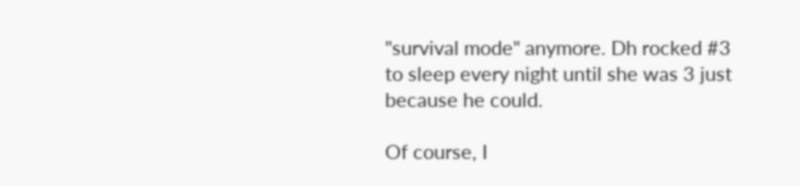"survival mode" anymore. Dh rocked #3 to sleep every night until she was 3 just because he could.

Of course, I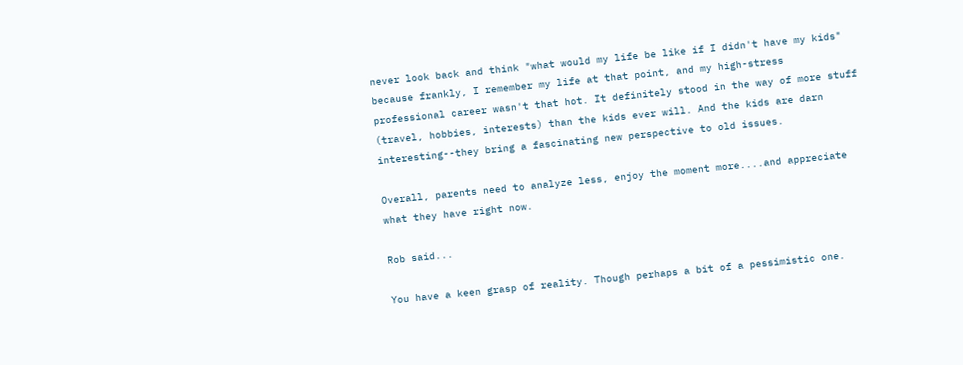never look back and think "what would my life be like if I didn't have my kids" because frankly, I remember my life at that point, and my high-stress professional career wasn't that hot. It definitely stood in the way of more stuff (travel, hobbies, interests) than the kids ever will. And the kids are darn interesting--they bring a fascinating new perspective to old issues.

Overall, parents need to analyze less, enjoy the moment more....and appreciate what they have right now.

Rob said...

You have a keen grasp of reality. Though perhaps a bit of a pessimistic one.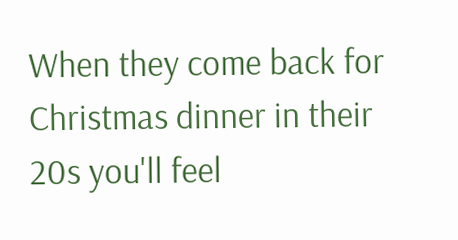When they come back for Christmas dinner in their 20s you'll feel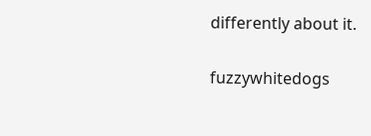differently about it.

fuzzywhitedogs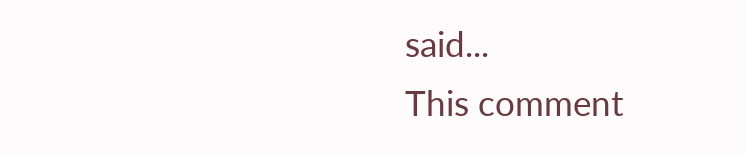said...
This comment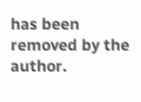has been removed by the author.